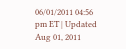06/01/2011 04:56 pm ET | Updated Aug 01, 2011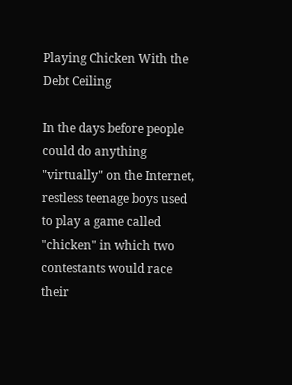Playing Chicken With the Debt Ceiling

In the days before people could do anything "virtually" on the Internet, restless teenage boys used to play a game called "chicken" in which two contestants would race their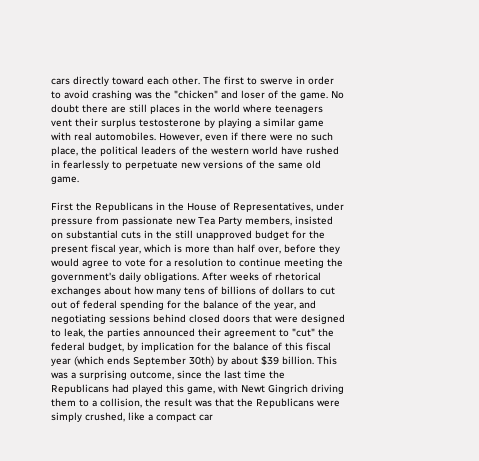cars directly toward each other. The first to swerve in order to avoid crashing was the "chicken" and loser of the game. No doubt there are still places in the world where teenagers vent their surplus testosterone by playing a similar game with real automobiles. However, even if there were no such place, the political leaders of the western world have rushed in fearlessly to perpetuate new versions of the same old game.

First the Republicans in the House of Representatives, under pressure from passionate new Tea Party members, insisted on substantial cuts in the still unapproved budget for the present fiscal year, which is more than half over, before they would agree to vote for a resolution to continue meeting the government's daily obligations. After weeks of rhetorical exchanges about how many tens of billions of dollars to cut out of federal spending for the balance of the year, and negotiating sessions behind closed doors that were designed to leak, the parties announced their agreement to "cut" the federal budget, by implication for the balance of this fiscal year (which ends September 30th) by about $39 billion. This was a surprising outcome, since the last time the Republicans had played this game, with Newt Gingrich driving them to a collision, the result was that the Republicans were simply crushed, like a compact car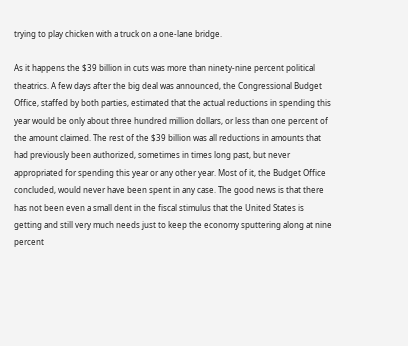trying to play chicken with a truck on a one-lane bridge.

As it happens the $39 billion in cuts was more than ninety-nine percent political theatrics. A few days after the big deal was announced, the Congressional Budget Office, staffed by both parties, estimated that the actual reductions in spending this year would be only about three hundred million dollars, or less than one percent of the amount claimed. The rest of the $39 billion was all reductions in amounts that had previously been authorized, sometimes in times long past, but never appropriated for spending this year or any other year. Most of it, the Budget Office concluded, would never have been spent in any case. The good news is that there has not been even a small dent in the fiscal stimulus that the United States is getting and still very much needs just to keep the economy sputtering along at nine percent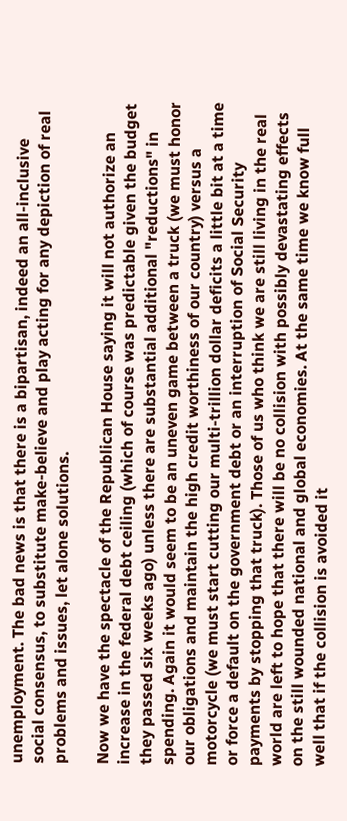unemployment. The bad news is that there is a bipartisan, indeed an all-inclusive social consensus, to substitute make-believe and play acting for any depiction of real problems and issues, let alone solutions.

Now we have the spectacle of the Republican House saying it will not authorize an increase in the federal debt ceiling (which of course was predictable given the budget they passed six weeks ago) unless there are substantial additional "reductions" in spending. Again it would seem to be an uneven game between a truck (we must honor our obligations and maintain the high credit worthiness of our country) versus a motorcycle (we must start cutting our multi-trillion dollar deficits a little bit at a time or force a default on the government debt or an interruption of Social Security payments by stopping that truck). Those of us who think we are still living in the real world are left to hope that there will be no collision with possibly devastating effects on the still wounded national and global economies. At the same time we know full well that if the collision is avoided it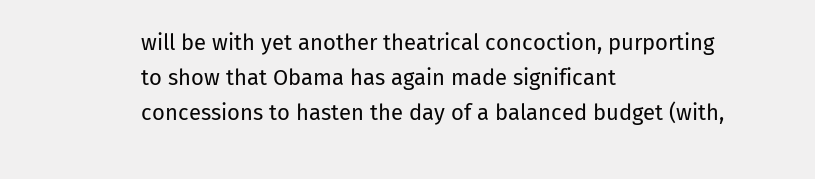will be with yet another theatrical concoction, purporting to show that Obama has again made significant concessions to hasten the day of a balanced budget (with,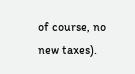of course, no new taxes).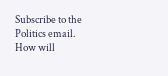Subscribe to the Politics email.
How will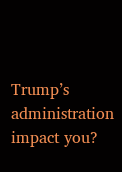Trump’s administration impact you?